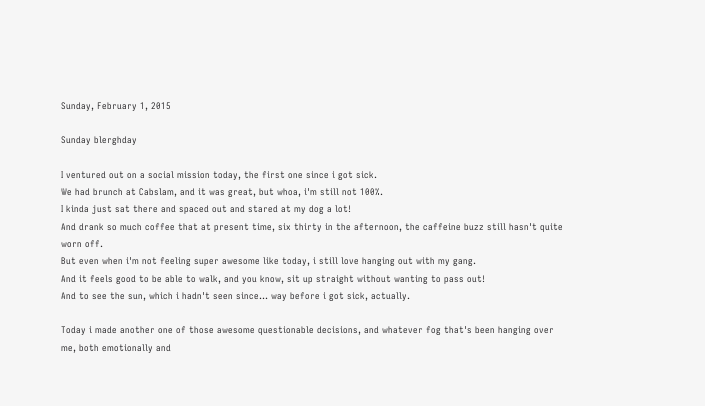Sunday, February 1, 2015

Sunday blerghday

I ventured out on a social mission today, the first one since i got sick.
We had brunch at Cabslam, and it was great, but whoa, i'm still not 100%.
I kinda just sat there and spaced out and stared at my dog a lot!
And drank so much coffee that at present time, six thirty in the afternoon, the caffeine buzz still hasn't quite worn off.
But even when i'm not feeling super awesome like today, i still love hanging out with my gang.
And it feels good to be able to walk, and you know, sit up straight without wanting to pass out!
And to see the sun, which i hadn't seen since... way before i got sick, actually.

Today i made another one of those awesome questionable decisions, and whatever fog that's been hanging over me, both emotionally and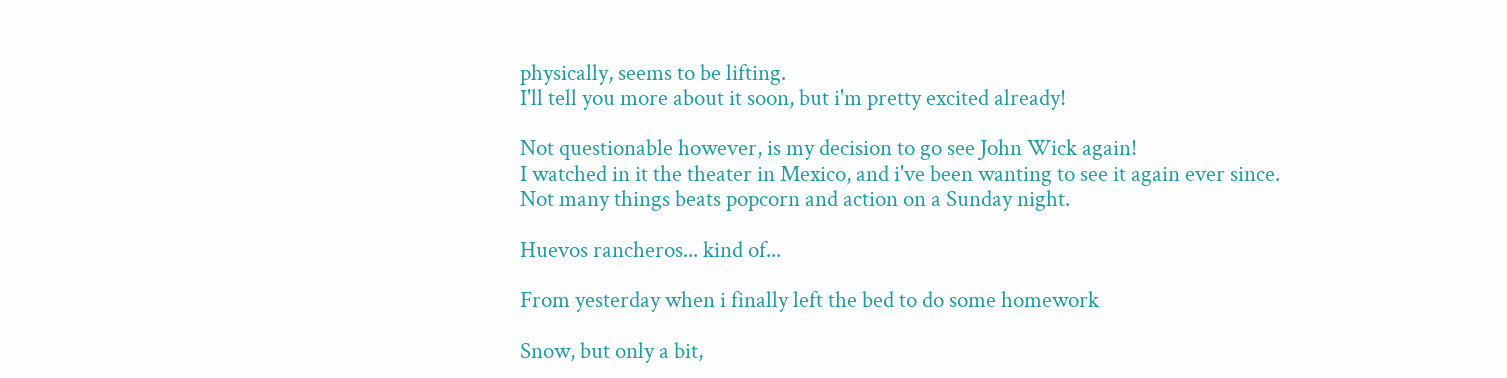physically, seems to be lifting.
I'll tell you more about it soon, but i'm pretty excited already!

Not questionable however, is my decision to go see John Wick again!
I watched in it the theater in Mexico, and i've been wanting to see it again ever since.
Not many things beats popcorn and action on a Sunday night.

Huevos rancheros... kind of...

From yesterday when i finally left the bed to do some homework

Snow, but only a bit,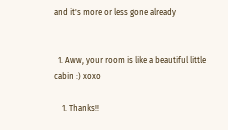and it's more or less gone already


  1. Aww, your room is like a beautiful little cabin :) xoxo

    1. Thanks!!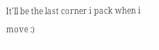It'll be the last corner i pack when i move :)